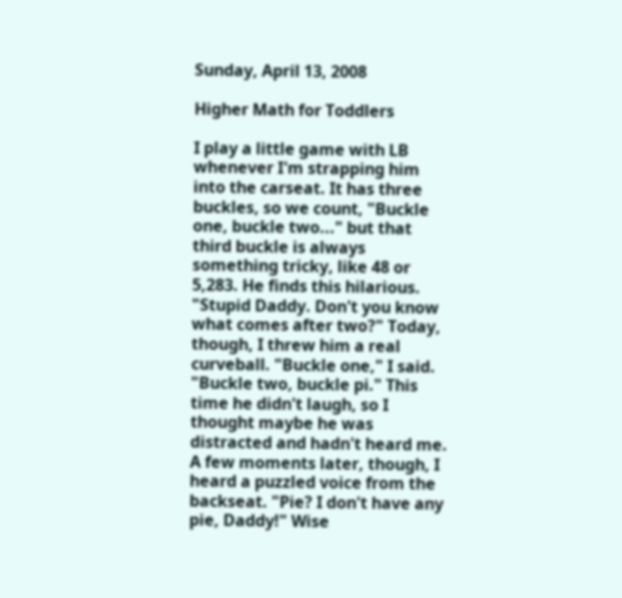Sunday, April 13, 2008

Higher Math for Toddlers

I play a little game with LB whenever I'm strapping him into the carseat. It has three buckles, so we count, "Buckle one, buckle two..." but that third buckle is always something tricky, like 48 or 5,283. He finds this hilarious. "Stupid Daddy. Don't you know what comes after two?" Today, though, I threw him a real curveball. "Buckle one," I said. "Buckle two, buckle pi." This time he didn't laugh, so I thought maybe he was distracted and hadn't heard me. A few moments later, though, I heard a puzzled voice from the backseat. "Pie? I don't have any pie, Daddy!" Wise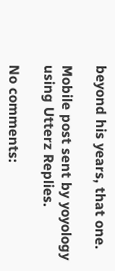beyond his years, that one.

Mobile post sent by yoyology using Utterz Replies.

No comments: